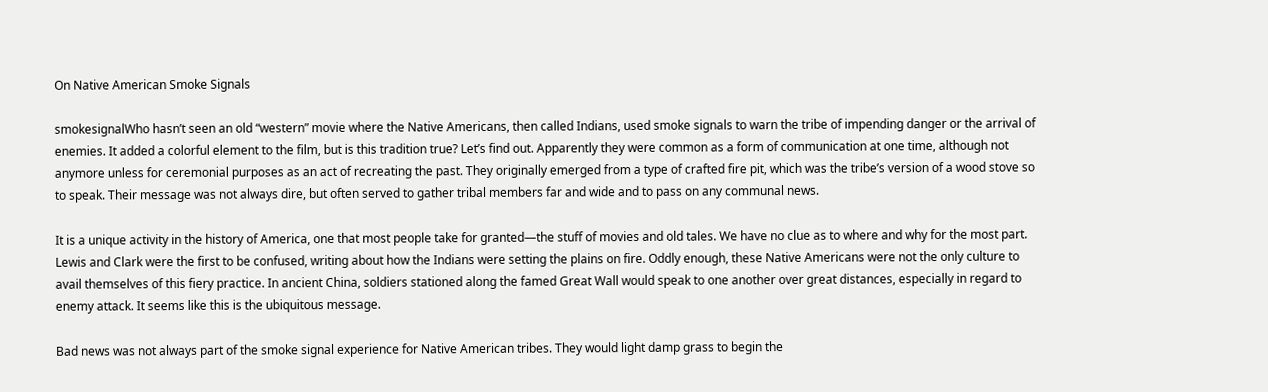On Native American Smoke Signals

smokesignalWho hasn’t seen an old “western” movie where the Native Americans, then called Indians, used smoke signals to warn the tribe of impending danger or the arrival of enemies. It added a colorful element to the film, but is this tradition true? Let’s find out. Apparently they were common as a form of communication at one time, although not anymore unless for ceremonial purposes as an act of recreating the past. They originally emerged from a type of crafted fire pit, which was the tribe’s version of a wood stove so to speak. Their message was not always dire, but often served to gather tribal members far and wide and to pass on any communal news.

It is a unique activity in the history of America, one that most people take for granted—the stuff of movies and old tales. We have no clue as to where and why for the most part. Lewis and Clark were the first to be confused, writing about how the Indians were setting the plains on fire. Oddly enough, these Native Americans were not the only culture to avail themselves of this fiery practice. In ancient China, soldiers stationed along the famed Great Wall would speak to one another over great distances, especially in regard to enemy attack. It seems like this is the ubiquitous message.

Bad news was not always part of the smoke signal experience for Native American tribes. They would light damp grass to begin the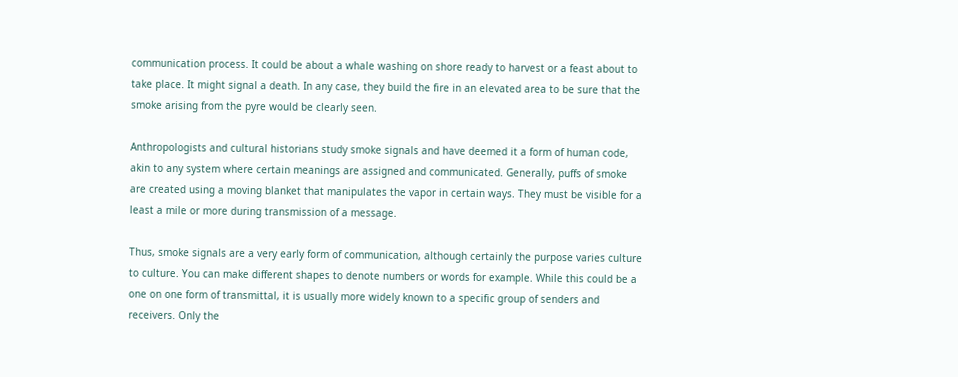communication process. It could be about a whale washing on shore ready to harvest or a feast about to take place. It might signal a death. In any case, they build the fire in an elevated area to be sure that the smoke arising from the pyre would be clearly seen.

Anthropologists and cultural historians study smoke signals and have deemed it a form of human code, akin to any system where certain meanings are assigned and communicated. Generally, puffs of smoke are created using a moving blanket that manipulates the vapor in certain ways. They must be visible for a least a mile or more during transmission of a message.

Thus, smoke signals are a very early form of communication, although certainly the purpose varies culture to culture. You can make different shapes to denote numbers or words for example. While this could be a one on one form of transmittal, it is usually more widely known to a specific group of senders and receivers. Only the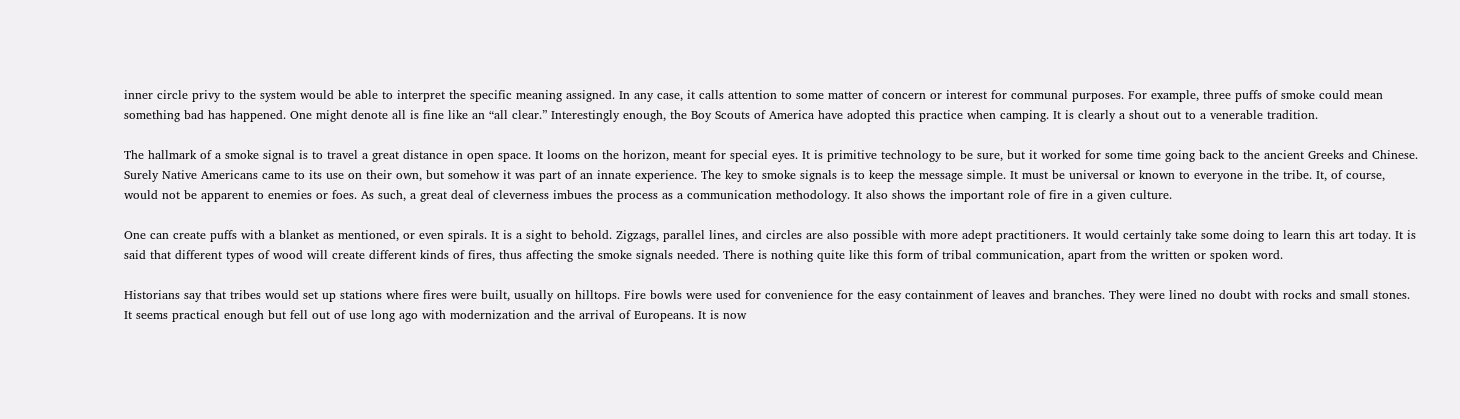inner circle privy to the system would be able to interpret the specific meaning assigned. In any case, it calls attention to some matter of concern or interest for communal purposes. For example, three puffs of smoke could mean something bad has happened. One might denote all is fine like an “all clear.” Interestingly enough, the Boy Scouts of America have adopted this practice when camping. It is clearly a shout out to a venerable tradition.

The hallmark of a smoke signal is to travel a great distance in open space. It looms on the horizon, meant for special eyes. It is primitive technology to be sure, but it worked for some time going back to the ancient Greeks and Chinese. Surely Native Americans came to its use on their own, but somehow it was part of an innate experience. The key to smoke signals is to keep the message simple. It must be universal or known to everyone in the tribe. It, of course, would not be apparent to enemies or foes. As such, a great deal of cleverness imbues the process as a communication methodology. It also shows the important role of fire in a given culture.

One can create puffs with a blanket as mentioned, or even spirals. It is a sight to behold. Zigzags, parallel lines, and circles are also possible with more adept practitioners. It would certainly take some doing to learn this art today. It is said that different types of wood will create different kinds of fires, thus affecting the smoke signals needed. There is nothing quite like this form of tribal communication, apart from the written or spoken word.

Historians say that tribes would set up stations where fires were built, usually on hilltops. Fire bowls were used for convenience for the easy containment of leaves and branches. They were lined no doubt with rocks and small stones. It seems practical enough but fell out of use long ago with modernization and the arrival of Europeans. It is now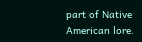part of Native American lore.